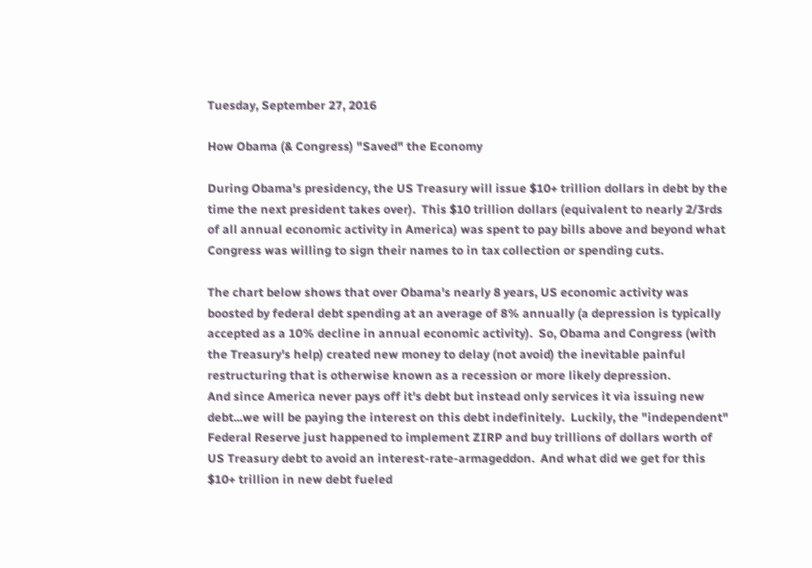Tuesday, September 27, 2016

How Obama (& Congress) "Saved" the Economy

During Obama's presidency, the US Treasury will issue $10+ trillion dollars in debt by the time the next president takes over).  This $10 trillion dollars (equivalent to nearly 2/3rds of all annual economic activity in America) was spent to pay bills above and beyond what Congress was willing to sign their names to in tax collection or spending cuts.

The chart below shows that over Obama's nearly 8 years, US economic activity was boosted by federal debt spending at an average of 8% annually (a depression is typically accepted as a 10% decline in annual economic activity).  So, Obama and Congress (with the Treasury's help) created new money to delay (not avoid) the inevitable painful restructuring that is otherwise known as a recession or more likely depression.
And since America never pays off it's debt but instead only services it via issuing new debt...we will be paying the interest on this debt indefinitely.  Luckily, the "independent" Federal Reserve just happened to implement ZIRP and buy trillions of dollars worth of US Treasury debt to avoid an interest-rate-armageddon.  And what did we get for this $10+ trillion in new debt fueled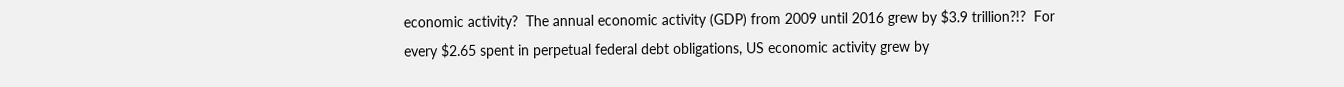economic activity?  The annual economic activity (GDP) from 2009 until 2016 grew by $3.9 trillion?!?  For every $2.65 spent in perpetual federal debt obligations, US economic activity grew by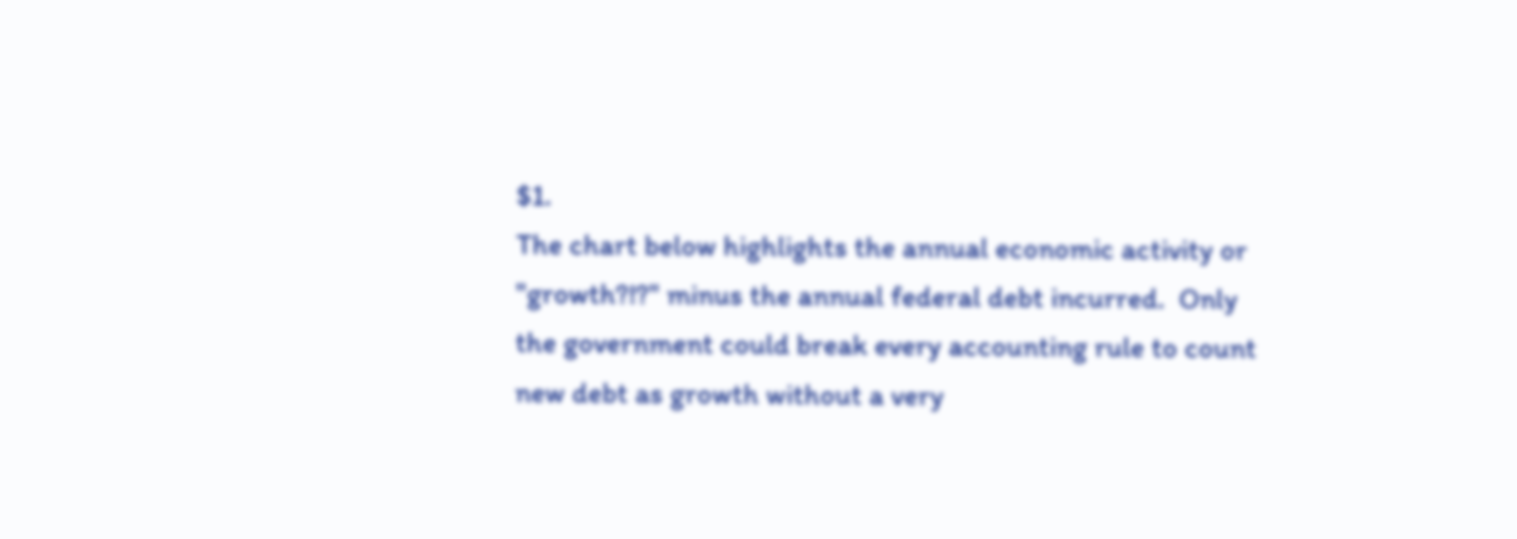$1.
The chart below highlights the annual economic activity or "growth?!?" minus the annual federal debt incurred.  Only the government could break every accounting rule to count new debt as growth without a very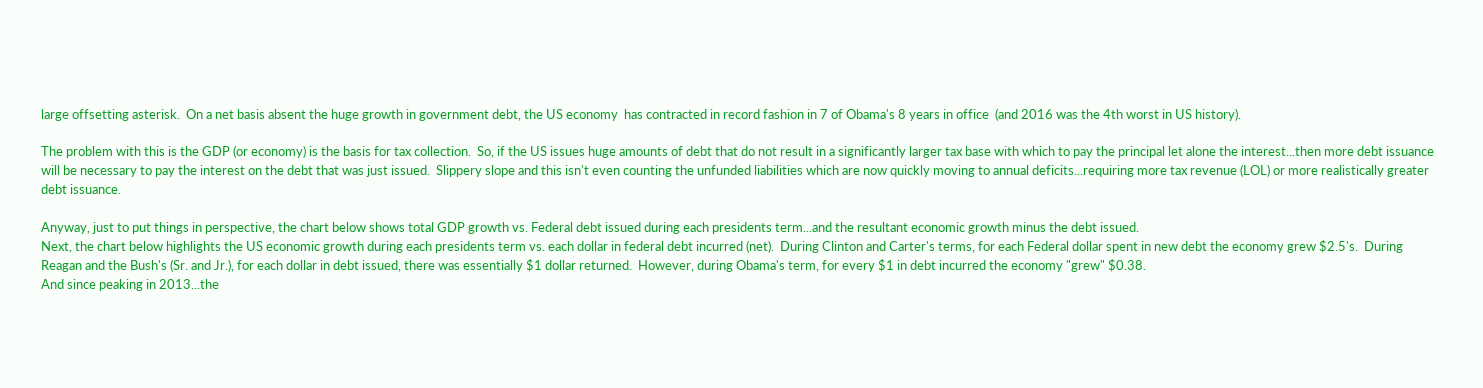large offsetting asterisk.  On a net basis absent the huge growth in government debt, the US economy  has contracted in record fashion in 7 of Obama's 8 years in office  (and 2016 was the 4th worst in US history).

The problem with this is the GDP (or economy) is the basis for tax collection.  So, if the US issues huge amounts of debt that do not result in a significantly larger tax base with which to pay the principal let alone the interest...then more debt issuance will be necessary to pay the interest on the debt that was just issued.  Slippery slope and this isn't even counting the unfunded liabilities which are now quickly moving to annual deficits...requiring more tax revenue (LOL) or more realistically greater debt issuance.

Anyway, just to put things in perspective, the chart below shows total GDP growth vs. Federal debt issued during each presidents term...and the resultant economic growth minus the debt issued.
Next, the chart below highlights the US economic growth during each presidents term vs. each dollar in federal debt incurred (net).  During Clinton and Carter's terms, for each Federal dollar spent in new debt the economy grew $2.5's.  During Reagan and the Bush's (Sr. and Jr.), for each dollar in debt issued, there was essentially $1 dollar returned.  However, during Obama's term, for every $1 in debt incurred the economy "grew" $0.38.
And since peaking in 2013...the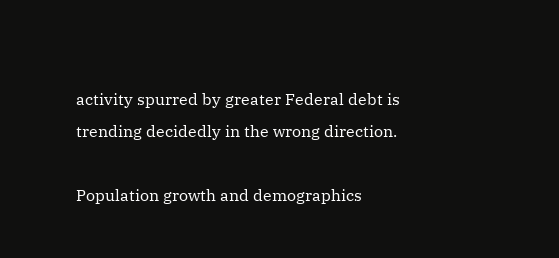activity spurred by greater Federal debt is trending decidedly in the wrong direction.

Population growth and demographics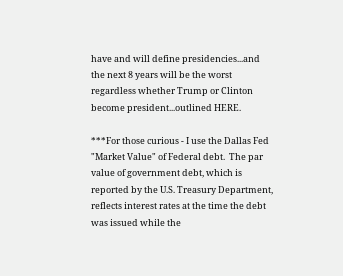have and will define presidencies...and the next 8 years will be the worst regardless whether Trump or Clinton become president...outlined HERE.

***For those curious - I use the Dallas Fed "Market Value" of Federal debt.  The par value of government debt, which is reported by the U.S. Treasury Department, reflects interest rates at the time the debt was issued while the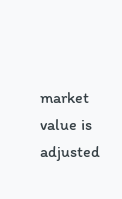market value is adjusted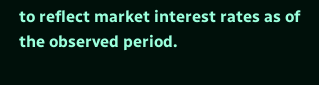to reflect market interest rates as of the observed period.